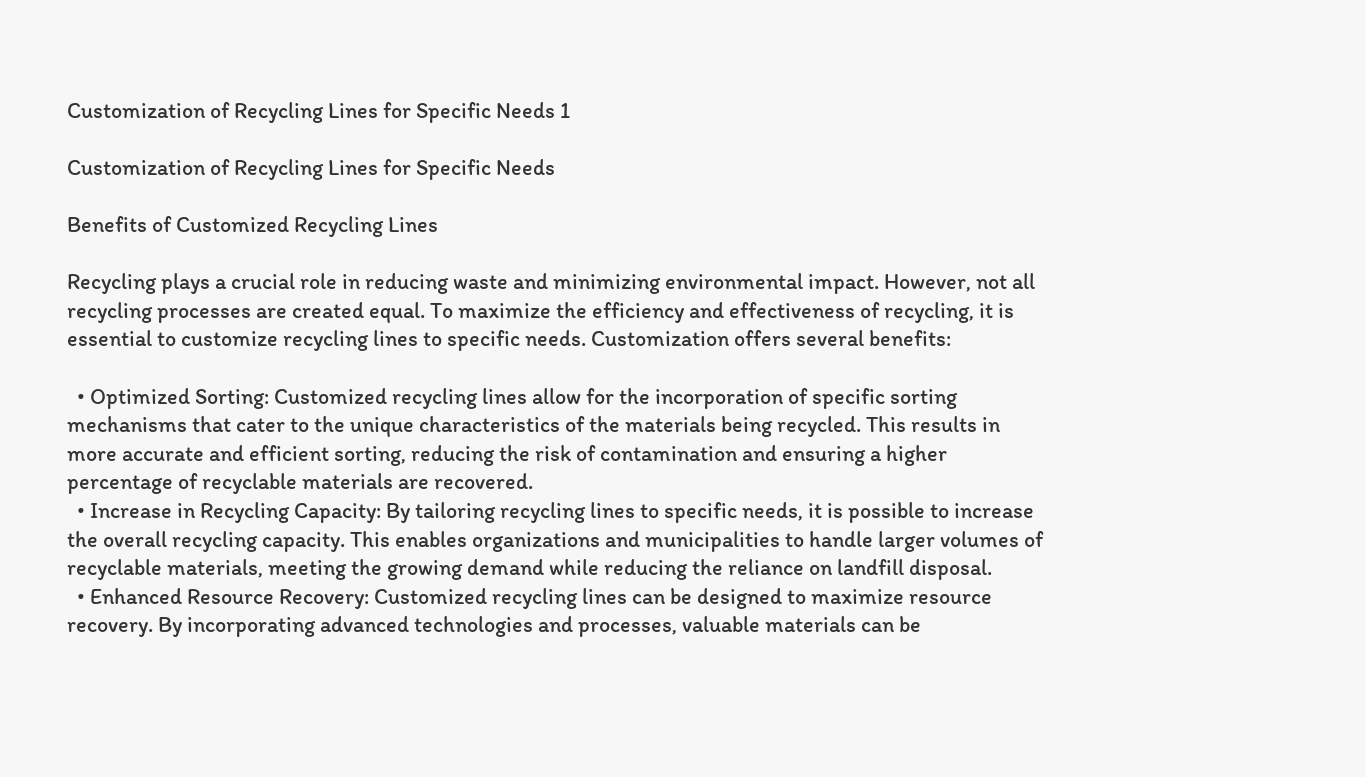Customization of Recycling Lines for Specific Needs 1

Customization of Recycling Lines for Specific Needs

Benefits of Customized Recycling Lines

Recycling plays a crucial role in reducing waste and minimizing environmental impact. However, not all recycling processes are created equal. To maximize the efficiency and effectiveness of recycling, it is essential to customize recycling lines to specific needs. Customization offers several benefits:

  • Optimized Sorting: Customized recycling lines allow for the incorporation of specific sorting mechanisms that cater to the unique characteristics of the materials being recycled. This results in more accurate and efficient sorting, reducing the risk of contamination and ensuring a higher percentage of recyclable materials are recovered.
  • Increase in Recycling Capacity: By tailoring recycling lines to specific needs, it is possible to increase the overall recycling capacity. This enables organizations and municipalities to handle larger volumes of recyclable materials, meeting the growing demand while reducing the reliance on landfill disposal.
  • Enhanced Resource Recovery: Customized recycling lines can be designed to maximize resource recovery. By incorporating advanced technologies and processes, valuable materials can be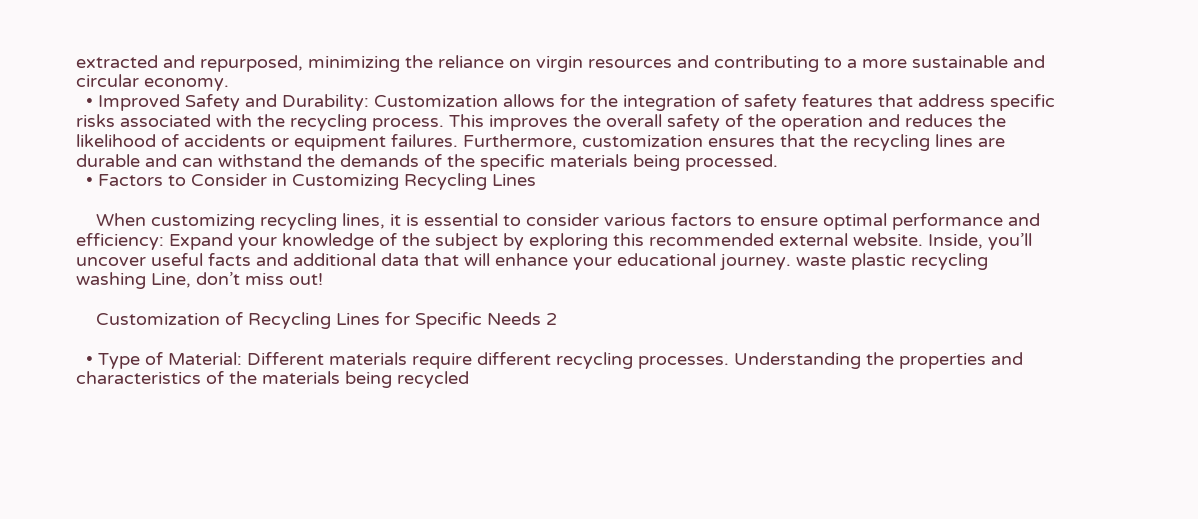extracted and repurposed, minimizing the reliance on virgin resources and contributing to a more sustainable and circular economy.
  • Improved Safety and Durability: Customization allows for the integration of safety features that address specific risks associated with the recycling process. This improves the overall safety of the operation and reduces the likelihood of accidents or equipment failures. Furthermore, customization ensures that the recycling lines are durable and can withstand the demands of the specific materials being processed.
  • Factors to Consider in Customizing Recycling Lines

    When customizing recycling lines, it is essential to consider various factors to ensure optimal performance and efficiency: Expand your knowledge of the subject by exploring this recommended external website. Inside, you’ll uncover useful facts and additional data that will enhance your educational journey. waste plastic recycling washing Line, don’t miss out!

    Customization of Recycling Lines for Specific Needs 2

  • Type of Material: Different materials require different recycling processes. Understanding the properties and characteristics of the materials being recycled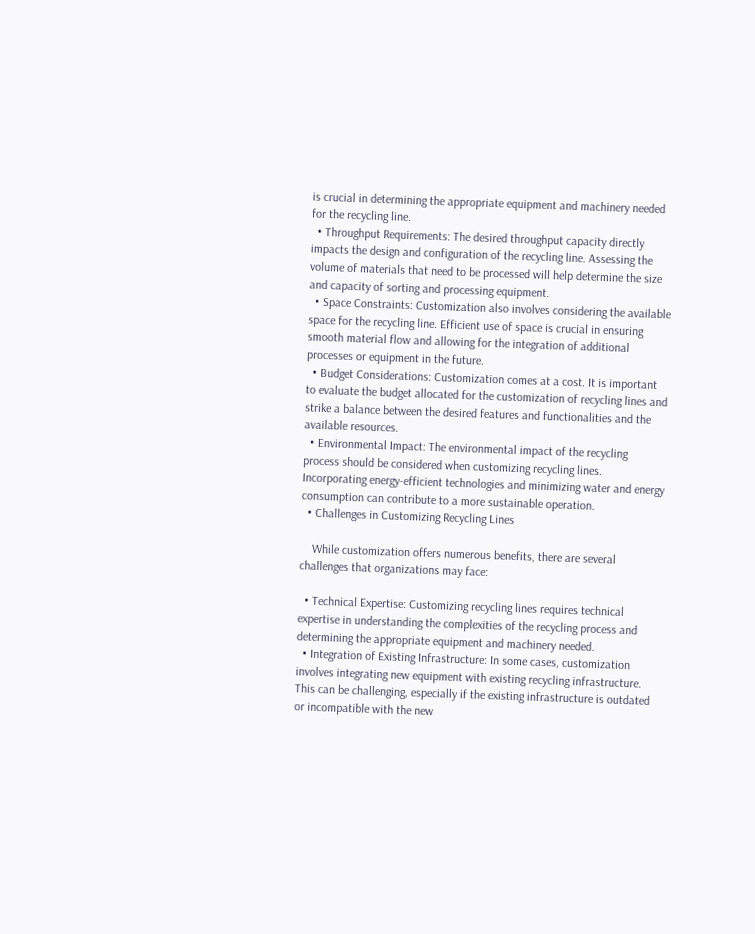is crucial in determining the appropriate equipment and machinery needed for the recycling line.
  • Throughput Requirements: The desired throughput capacity directly impacts the design and configuration of the recycling line. Assessing the volume of materials that need to be processed will help determine the size and capacity of sorting and processing equipment.
  • Space Constraints: Customization also involves considering the available space for the recycling line. Efficient use of space is crucial in ensuring smooth material flow and allowing for the integration of additional processes or equipment in the future.
  • Budget Considerations: Customization comes at a cost. It is important to evaluate the budget allocated for the customization of recycling lines and strike a balance between the desired features and functionalities and the available resources.
  • Environmental Impact: The environmental impact of the recycling process should be considered when customizing recycling lines. Incorporating energy-efficient technologies and minimizing water and energy consumption can contribute to a more sustainable operation.
  • Challenges in Customizing Recycling Lines

    While customization offers numerous benefits, there are several challenges that organizations may face:

  • Technical Expertise: Customizing recycling lines requires technical expertise in understanding the complexities of the recycling process and determining the appropriate equipment and machinery needed.
  • Integration of Existing Infrastructure: In some cases, customization involves integrating new equipment with existing recycling infrastructure. This can be challenging, especially if the existing infrastructure is outdated or incompatible with the new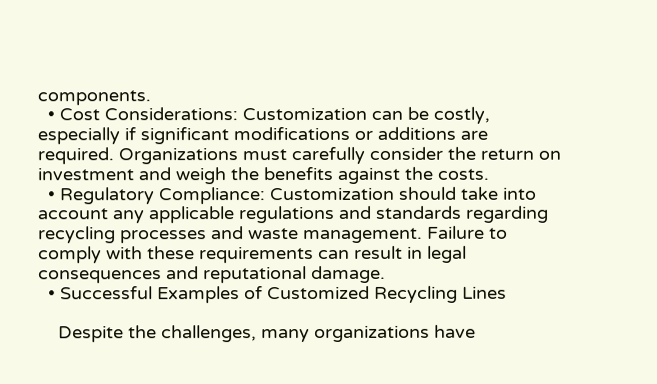components.
  • Cost Considerations: Customization can be costly, especially if significant modifications or additions are required. Organizations must carefully consider the return on investment and weigh the benefits against the costs.
  • Regulatory Compliance: Customization should take into account any applicable regulations and standards regarding recycling processes and waste management. Failure to comply with these requirements can result in legal consequences and reputational damage.
  • Successful Examples of Customized Recycling Lines

    Despite the challenges, many organizations have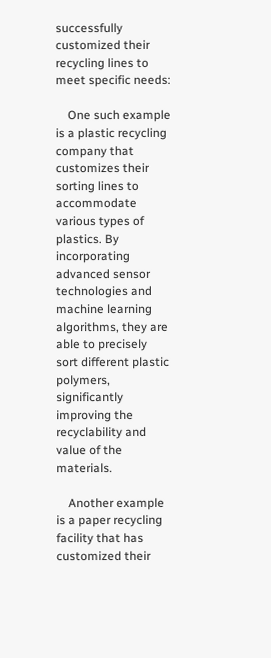successfully customized their recycling lines to meet specific needs:

    One such example is a plastic recycling company that customizes their sorting lines to accommodate various types of plastics. By incorporating advanced sensor technologies and machine learning algorithms, they are able to precisely sort different plastic polymers, significantly improving the recyclability and value of the materials.

    Another example is a paper recycling facility that has customized their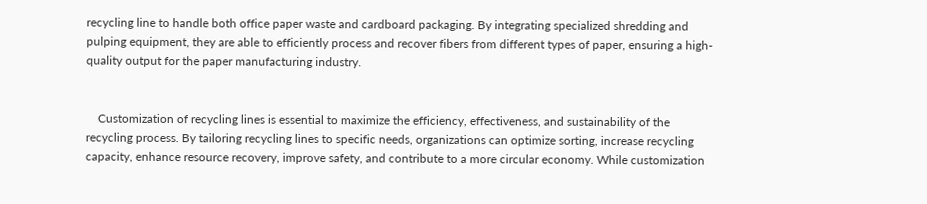recycling line to handle both office paper waste and cardboard packaging. By integrating specialized shredding and pulping equipment, they are able to efficiently process and recover fibers from different types of paper, ensuring a high-quality output for the paper manufacturing industry.


    Customization of recycling lines is essential to maximize the efficiency, effectiveness, and sustainability of the recycling process. By tailoring recycling lines to specific needs, organizations can optimize sorting, increase recycling capacity, enhance resource recovery, improve safety, and contribute to a more circular economy. While customization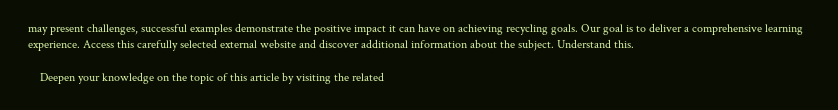may present challenges, successful examples demonstrate the positive impact it can have on achieving recycling goals. Our goal is to deliver a comprehensive learning experience. Access this carefully selected external website and discover additional information about the subject. Understand this.

    Deepen your knowledge on the topic of this article by visiting the related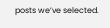posts we’ve selected.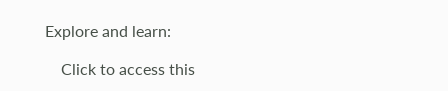Explore and learn:

    Click to access this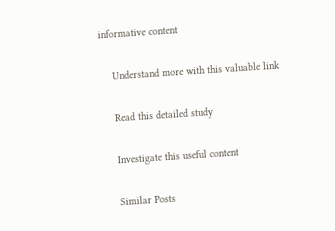informative content

    Understand more with this valuable link

    Read this detailed study

    Investigate this useful content

    Similar Posts